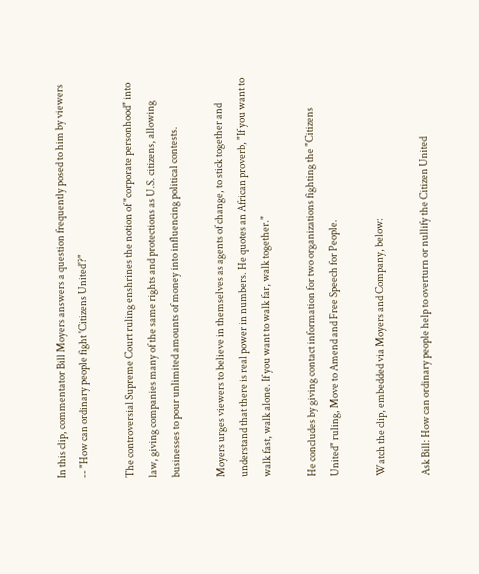In this clip, commentator Bill Moyers answers a question frequently posed to him by viewers -- "How can ordinary people fight 'Citizens United'?"

The controversial Supreme Court ruling enshrines the notion of "corporate personhood" into law, giving companies many of the same rights and protections as U.S. citizens, allowing businesses to pour unlimited amounts of money into influencing political contests.

Moyers urges viewers to believe in themselves as agents of change, to stick together and understand that there is real power in numbers. He quotes an African proverb, "If you want to walk fast, walk alone. If you want to walk far, walk together."

He concludes by giving contact information for two organizations fighting the "Citizens United" ruling, Move to Amend and Free Speech for People.

Watch the clip, embedded via Moyers and Company, below:

Ask Bill: How can ordinary people help to overturn or nullify the Citizen United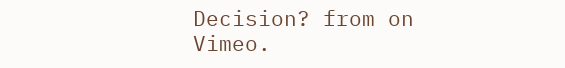Decision? from on Vimeo.